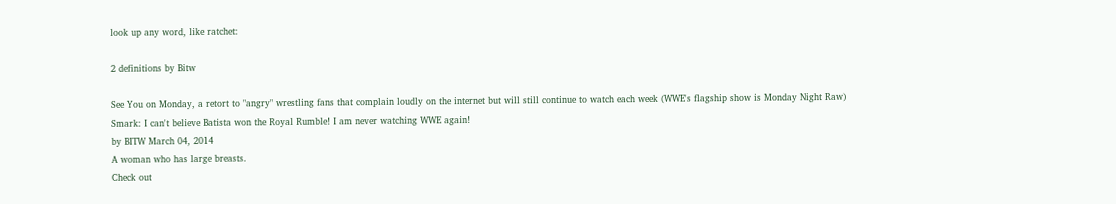look up any word, like ratchet:

2 definitions by Bitw

See You on Monday, a retort to "angry" wrestling fans that complain loudly on the internet but will still continue to watch each week (WWE's flagship show is Monday Night Raw)
Smark: I can't believe Batista won the Royal Rumble! I am never watching WWE again!
by BITW March 04, 2014
A woman who has large breasts.
Check out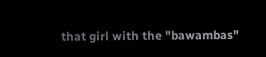that girl with the "bawambas"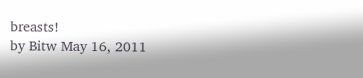breasts!
by Bitw May 16, 2011